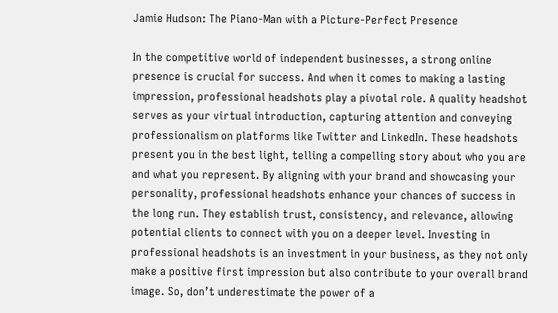Jamie Hudson: The Piano-Man with a Picture-Perfect Presence

In the competitive world of independent businesses, a strong online presence is crucial for success. And when it comes to making a lasting impression, professional headshots play a pivotal role. A quality headshot serves as your virtual introduction, capturing attention and conveying professionalism on platforms like Twitter and LinkedIn. These headshots present you in the best light, telling a compelling story about who you are and what you represent. By aligning with your brand and showcasing your personality, professional headshots enhance your chances of success in the long run. They establish trust, consistency, and relevance, allowing potential clients to connect with you on a deeper level. Investing in professional headshots is an investment in your business, as they not only make a positive first impression but also contribute to your overall brand image. So, don’t underestimate the power of a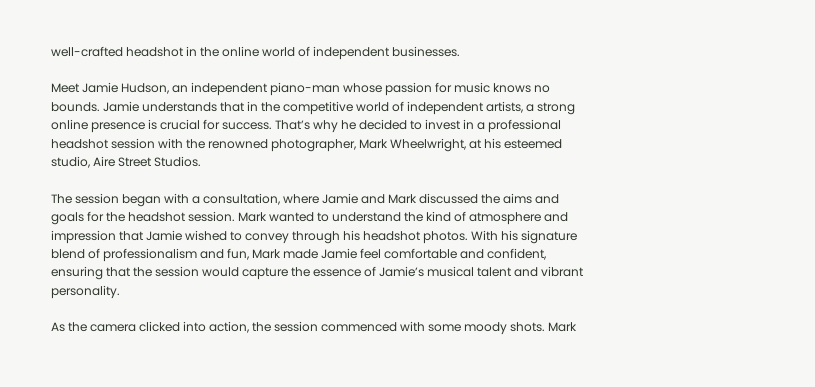well-crafted headshot in the online world of independent businesses.

Meet Jamie Hudson, an independent piano-man whose passion for music knows no bounds. Jamie understands that in the competitive world of independent artists, a strong online presence is crucial for success. That’s why he decided to invest in a professional headshot session with the renowned photographer, Mark Wheelwright, at his esteemed studio, Aire Street Studios.

The session began with a consultation, where Jamie and Mark discussed the aims and goals for the headshot session. Mark wanted to understand the kind of atmosphere and impression that Jamie wished to convey through his headshot photos. With his signature blend of professionalism and fun, Mark made Jamie feel comfortable and confident, ensuring that the session would capture the essence of Jamie’s musical talent and vibrant personality.

As the camera clicked into action, the session commenced with some moody shots. Mark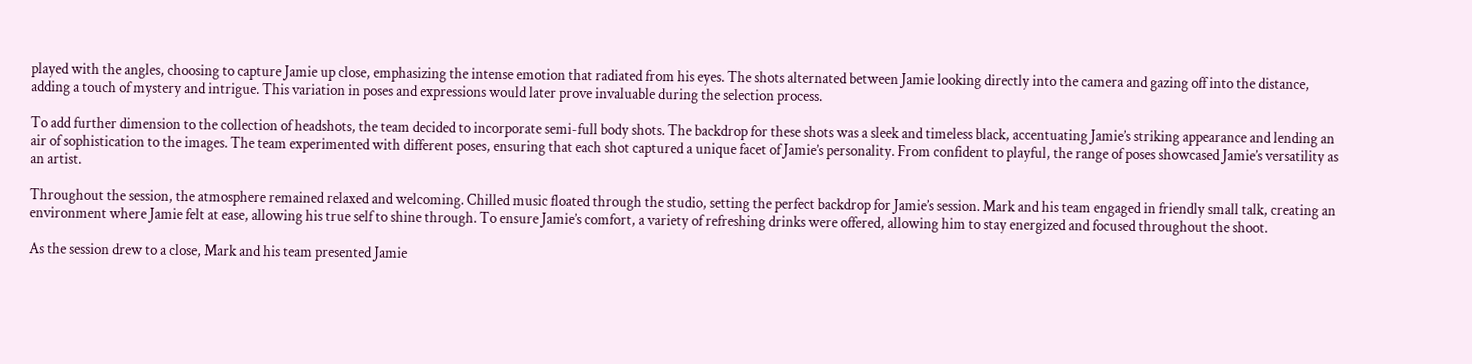played with the angles, choosing to capture Jamie up close, emphasizing the intense emotion that radiated from his eyes. The shots alternated between Jamie looking directly into the camera and gazing off into the distance, adding a touch of mystery and intrigue. This variation in poses and expressions would later prove invaluable during the selection process.

To add further dimension to the collection of headshots, the team decided to incorporate semi-full body shots. The backdrop for these shots was a sleek and timeless black, accentuating Jamie’s striking appearance and lending an air of sophistication to the images. The team experimented with different poses, ensuring that each shot captured a unique facet of Jamie’s personality. From confident to playful, the range of poses showcased Jamie’s versatility as an artist.

Throughout the session, the atmosphere remained relaxed and welcoming. Chilled music floated through the studio, setting the perfect backdrop for Jamie’s session. Mark and his team engaged in friendly small talk, creating an environment where Jamie felt at ease, allowing his true self to shine through. To ensure Jamie’s comfort, a variety of refreshing drinks were offered, allowing him to stay energized and focused throughout the shoot.

As the session drew to a close, Mark and his team presented Jamie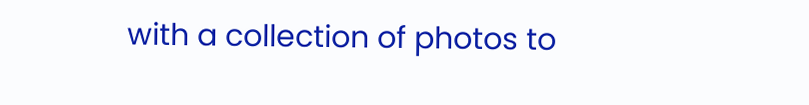with a collection of photos to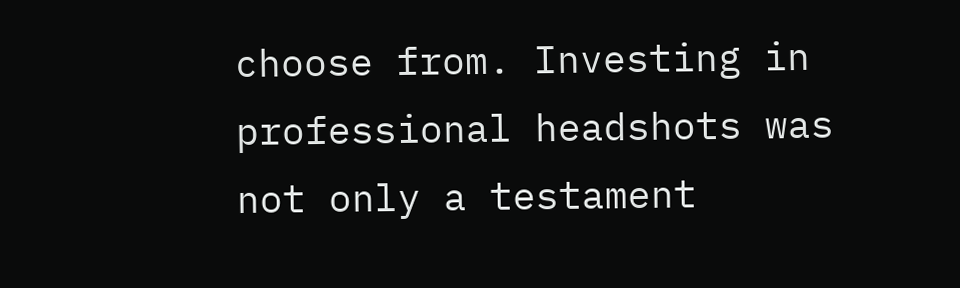choose from. Investing in professional headshots was not only a testament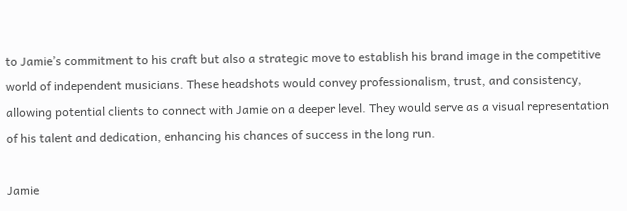to Jamie’s commitment to his craft but also a strategic move to establish his brand image in the competitive world of independent musicians. These headshots would convey professionalism, trust, and consistency, allowing potential clients to connect with Jamie on a deeper level. They would serve as a visual representation of his talent and dedication, enhancing his chances of success in the long run.

Jamie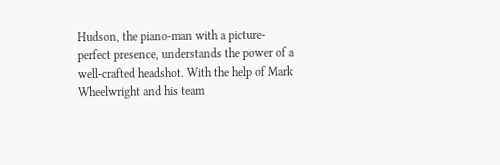Hudson, the piano-man with a picture-perfect presence, understands the power of a well-crafted headshot. With the help of Mark Wheelwright and his team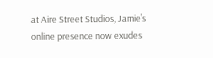at Aire Street Studios, Jamie’s online presence now exudes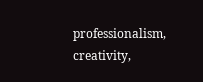professionalism, creativity,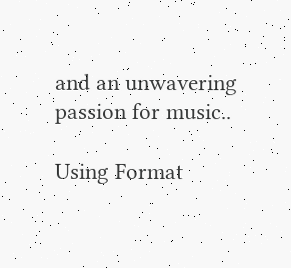and an unwavering passion for music..

Using Format